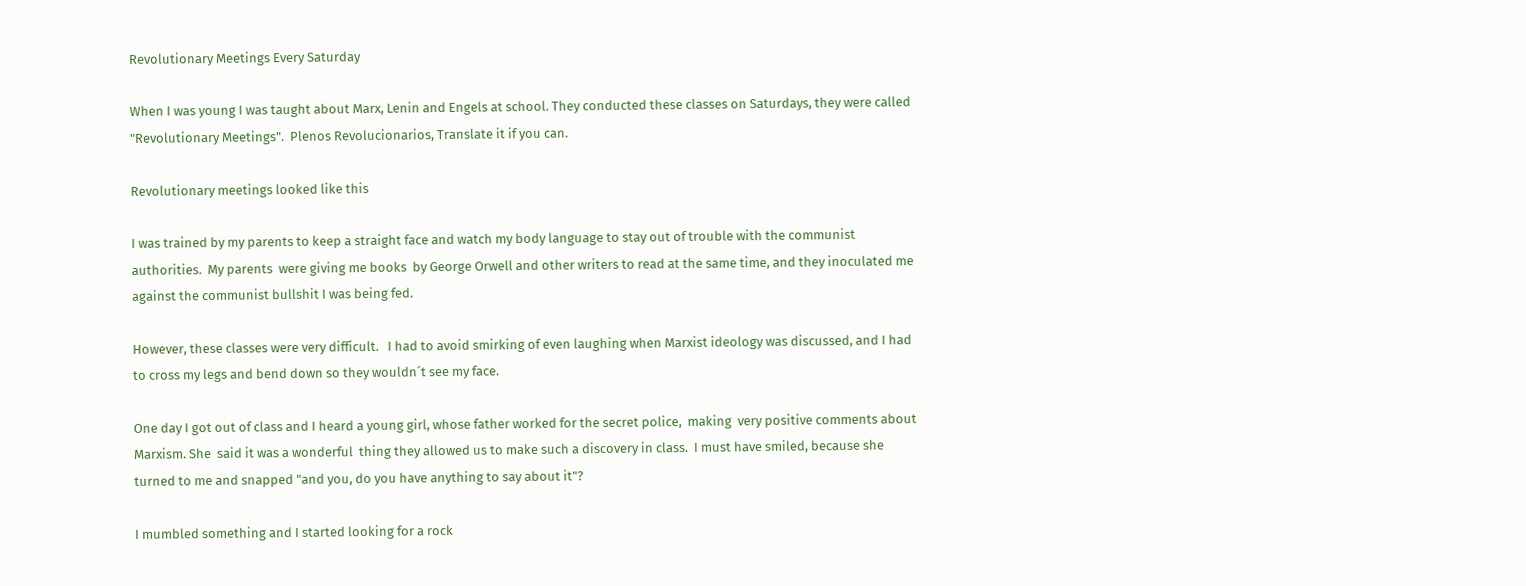Revolutionary Meetings Every Saturday

When I was young I was taught about Marx, Lenin and Engels at school. They conducted these classes on Saturdays, they were called "Revolutionary Meetings".  Plenos Revolucionarios, Translate it if you can.

Revolutionary meetings looked like this

I was trained by my parents to keep a straight face and watch my body language to stay out of trouble with the communist authorities.  My parents  were giving me books  by George Orwell and other writers to read at the same time, and they inoculated me against the communist bullshit I was being fed.

However, these classes were very difficult.   I had to avoid smirking of even laughing when Marxist ideology was discussed, and I had to cross my legs and bend down so they wouldn´t see my face.

One day I got out of class and I heard a young girl, whose father worked for the secret police,  making  very positive comments about  Marxism. She  said it was a wonderful  thing they allowed us to make such a discovery in class.  I must have smiled, because she turned to me and snapped "and you, do you have anything to say about it"?

I mumbled something and I started looking for a rock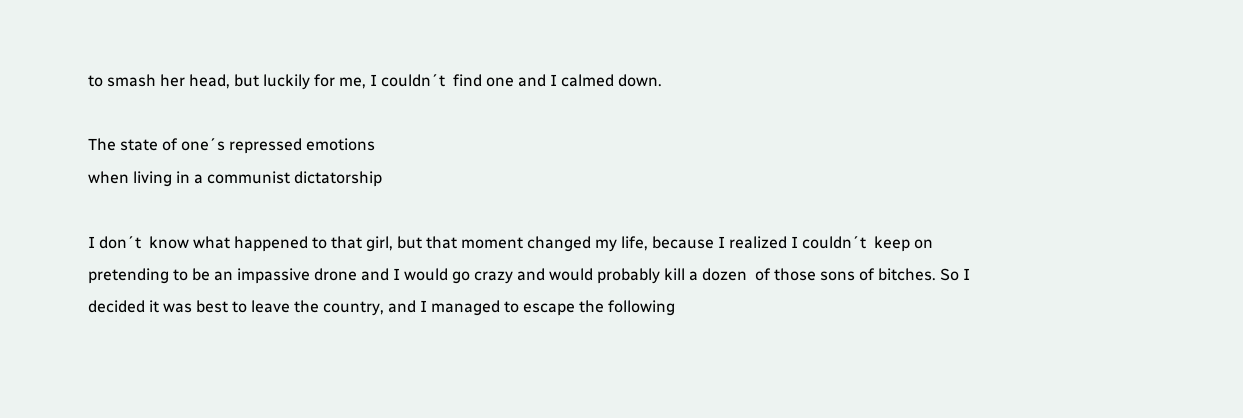to smash her head, but luckily for me, I couldn´t  find one and I calmed down.

The state of one´s repressed emotions
when living in a communist dictatorship

I don´t  know what happened to that girl, but that moment changed my life, because I realized I couldn´t  keep on pretending to be an impassive drone and I would go crazy and would probably kill a dozen  of those sons of bitches. So I decided it was best to leave the country, and I managed to escape the following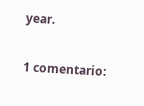year.

1 comentario: